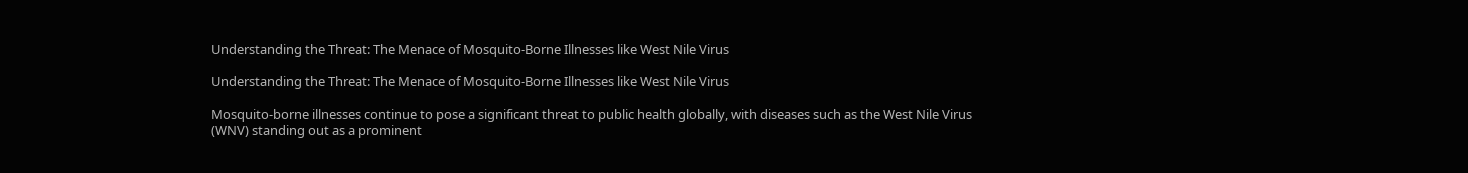Understanding the Threat: The Menace of Mosquito-Borne Illnesses like West Nile Virus

Understanding the Threat: The Menace of Mosquito-Borne Illnesses like West Nile Virus

Mosquito-borne illnesses continue to pose a significant threat to public health globally, with diseases such as the West Nile Virus (WNV) standing out as a prominent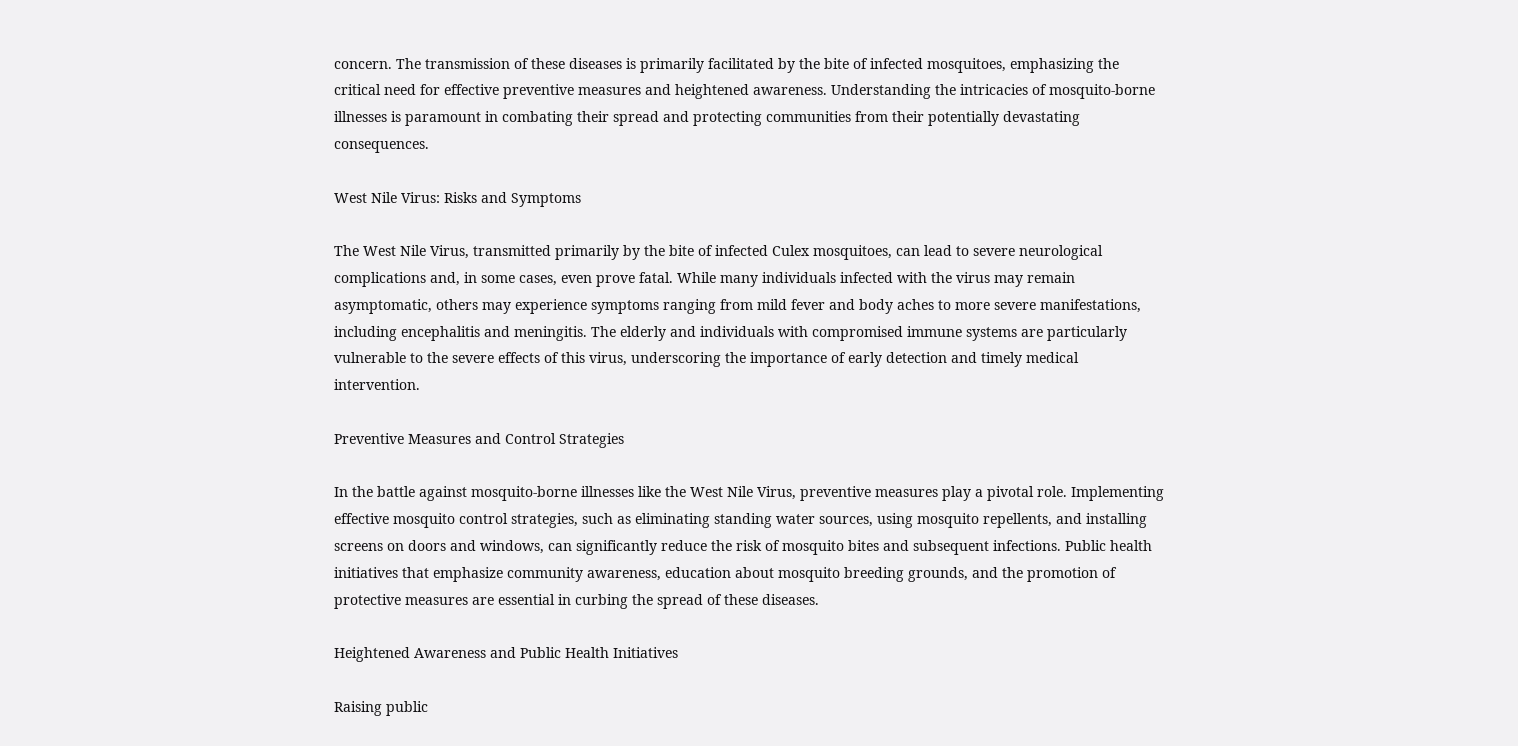concern. The transmission of these diseases is primarily facilitated by the bite of infected mosquitoes, emphasizing the critical need for effective preventive measures and heightened awareness. Understanding the intricacies of mosquito-borne illnesses is paramount in combating their spread and protecting communities from their potentially devastating consequences.

West Nile Virus: Risks and Symptoms

The West Nile Virus, transmitted primarily by the bite of infected Culex mosquitoes, can lead to severe neurological complications and, in some cases, even prove fatal. While many individuals infected with the virus may remain asymptomatic, others may experience symptoms ranging from mild fever and body aches to more severe manifestations, including encephalitis and meningitis. The elderly and individuals with compromised immune systems are particularly vulnerable to the severe effects of this virus, underscoring the importance of early detection and timely medical intervention.

Preventive Measures and Control Strategies

In the battle against mosquito-borne illnesses like the West Nile Virus, preventive measures play a pivotal role. Implementing effective mosquito control strategies, such as eliminating standing water sources, using mosquito repellents, and installing screens on doors and windows, can significantly reduce the risk of mosquito bites and subsequent infections. Public health initiatives that emphasize community awareness, education about mosquito breeding grounds, and the promotion of protective measures are essential in curbing the spread of these diseases.

Heightened Awareness and Public Health Initiatives

Raising public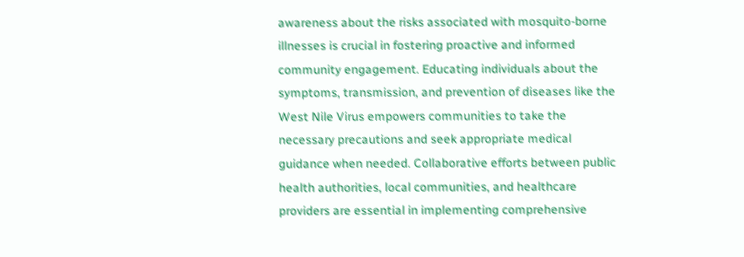awareness about the risks associated with mosquito-borne illnesses is crucial in fostering proactive and informed community engagement. Educating individuals about the symptoms, transmission, and prevention of diseases like the West Nile Virus empowers communities to take the necessary precautions and seek appropriate medical guidance when needed. Collaborative efforts between public health authorities, local communities, and healthcare providers are essential in implementing comprehensive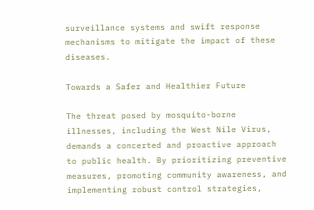surveillance systems and swift response mechanisms to mitigate the impact of these diseases.

Towards a Safer and Healthier Future

The threat posed by mosquito-borne illnesses, including the West Nile Virus, demands a concerted and proactive approach to public health. By prioritizing preventive measures, promoting community awareness, and implementing robust control strategies,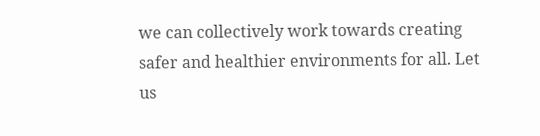we can collectively work towards creating safer and healthier environments for all. Let us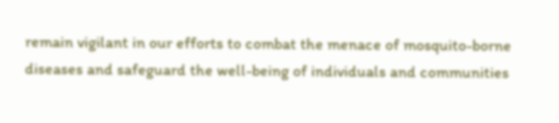remain vigilant in our efforts to combat the menace of mosquito-borne diseases and safeguard the well-being of individuals and communities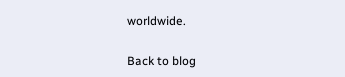worldwide.

Back to blog